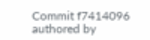Commit f7414096 authored by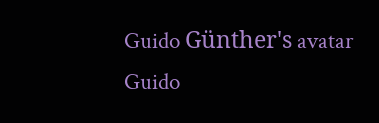Guido Günther's avatar Guido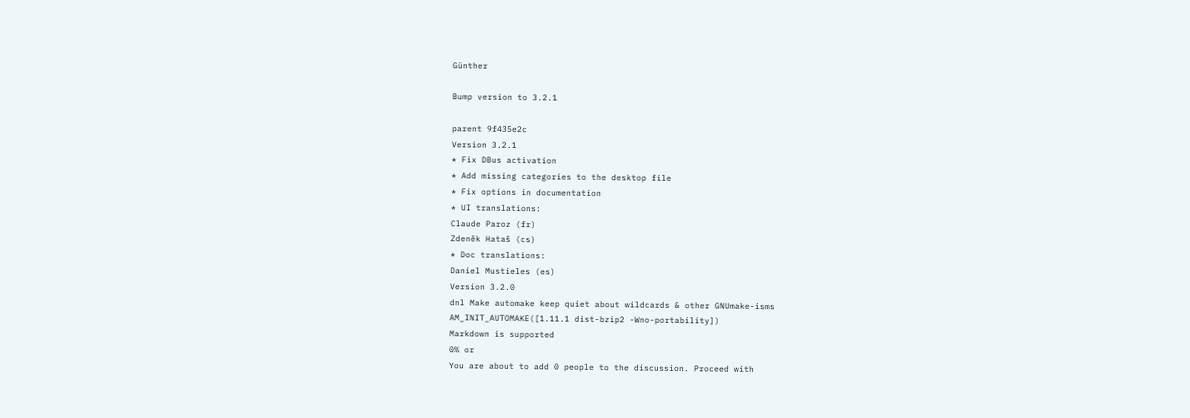Günther

Bump version to 3.2.1

parent 9f435e2c
Version 3.2.1
* Fix DBus activation
* Add missing categories to the desktop file
* Fix options in documentation
* UI translations:
Claude Paroz (fr)
Zdeněk Hataš (cs)
* Doc translations:
Daniel Mustieles (es)
Version 3.2.0
dnl Make automake keep quiet about wildcards & other GNUmake-isms
AM_INIT_AUTOMAKE([1.11.1 dist-bzip2 -Wno-portability])
Markdown is supported
0% or
You are about to add 0 people to the discussion. Proceed with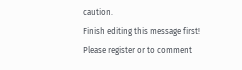caution.
Finish editing this message first!
Please register or to comment